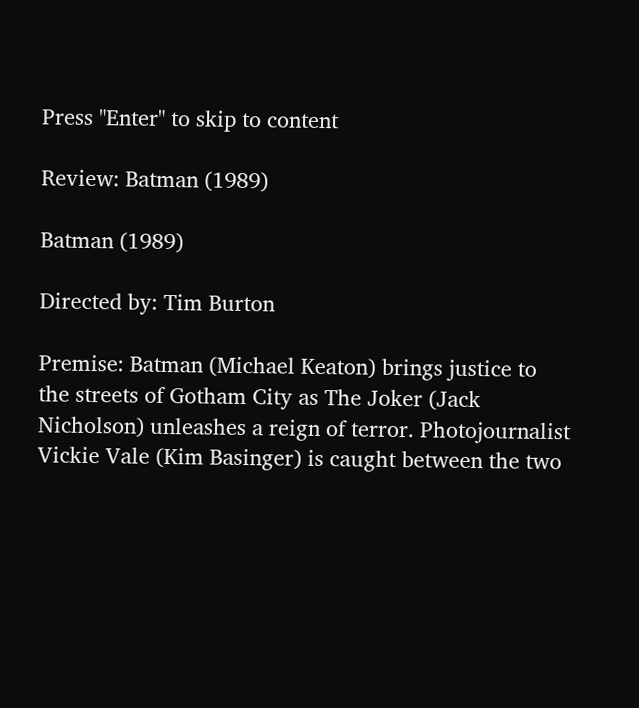Press "Enter" to skip to content

Review: Batman (1989)

Batman (1989)

Directed by: Tim Burton

Premise: Batman (Michael Keaton) brings justice to the streets of Gotham City as The Joker (Jack Nicholson) unleashes a reign of terror. Photojournalist Vickie Vale (Kim Basinger) is caught between the two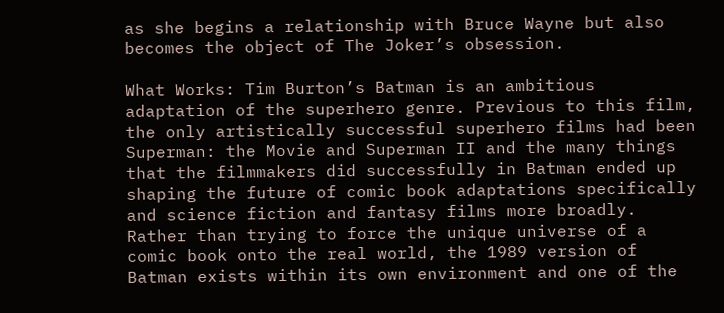as she begins a relationship with Bruce Wayne but also becomes the object of The Joker’s obsession.

What Works: Tim Burton’s Batman is an ambitious adaptation of the superhero genre. Previous to this film, the only artistically successful superhero films had been Superman: the Movie and Superman II and the many things that the filmmakers did successfully in Batman ended up shaping the future of comic book adaptations specifically and science fiction and fantasy films more broadly. Rather than trying to force the unique universe of a comic book onto the real world, the 1989 version of Batman exists within its own environment and one of the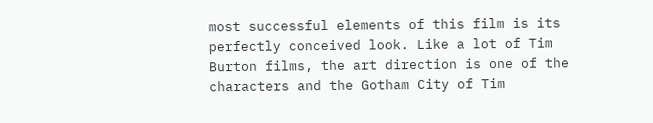most successful elements of this film is its perfectly conceived look. Like a lot of Tim Burton films, the art direction is one of the characters and the Gotham City of Tim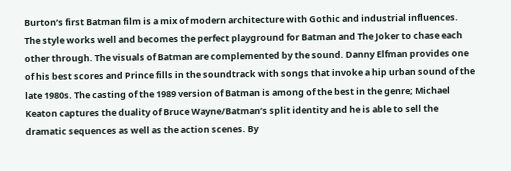Burton’s first Batman film is a mix of modern architecture with Gothic and industrial influences. The style works well and becomes the perfect playground for Batman and The Joker to chase each other through. The visuals of Batman are complemented by the sound. Danny Elfman provides one of his best scores and Prince fills in the soundtrack with songs that invoke a hip urban sound of the late 1980s. The casting of the 1989 version of Batman is among of the best in the genre; Michael Keaton captures the duality of Bruce Wayne/Batman’s split identity and he is able to sell the dramatic sequences as well as the action scenes. By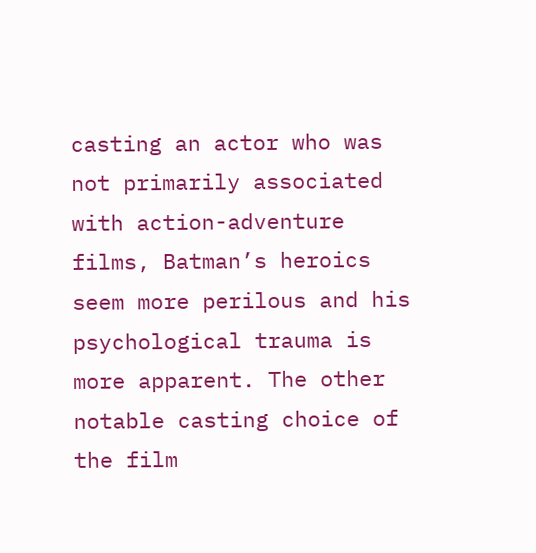casting an actor who was not primarily associated with action-adventure films, Batman’s heroics seem more perilous and his psychological trauma is more apparent. The other notable casting choice of the film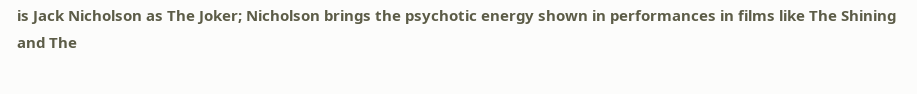is Jack Nicholson as The Joker; Nicholson brings the psychotic energy shown in performances in films like The Shining and The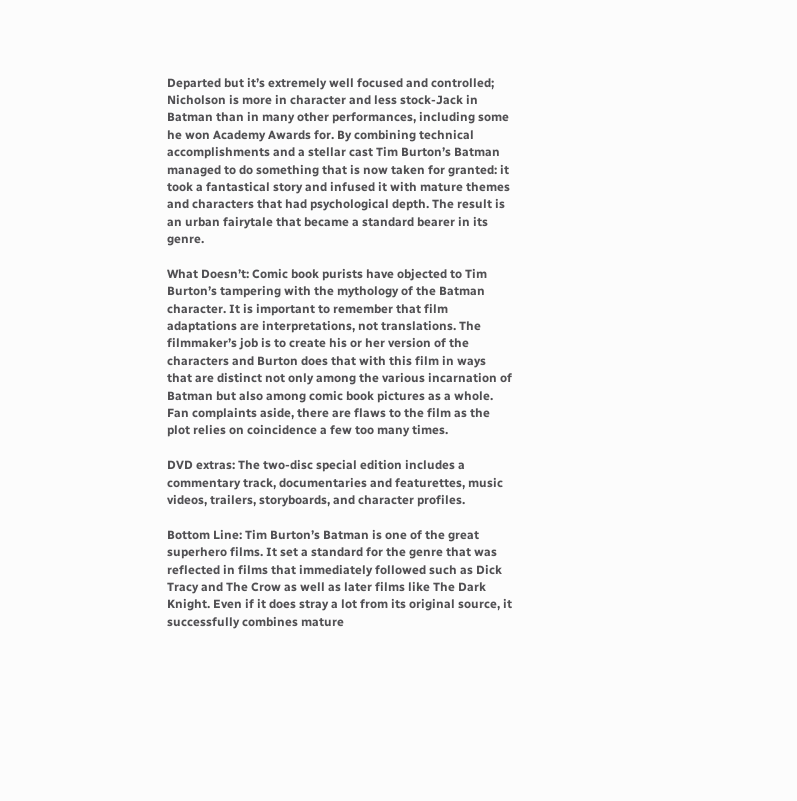Departed but it’s extremely well focused and controlled; Nicholson is more in character and less stock-Jack in Batman than in many other performances, including some he won Academy Awards for. By combining technical accomplishments and a stellar cast Tim Burton’s Batman managed to do something that is now taken for granted: it took a fantastical story and infused it with mature themes and characters that had psychological depth. The result is an urban fairytale that became a standard bearer in its genre.

What Doesn’t: Comic book purists have objected to Tim Burton’s tampering with the mythology of the Batman character. It is important to remember that film adaptations are interpretations, not translations. The filmmaker’s job is to create his or her version of the characters and Burton does that with this film in ways that are distinct not only among the various incarnation of Batman but also among comic book pictures as a whole. Fan complaints aside, there are flaws to the film as the plot relies on coincidence a few too many times.

DVD extras: The two-disc special edition includes a commentary track, documentaries and featurettes, music videos, trailers, storyboards, and character profiles.

Bottom Line: Tim Burton’s Batman is one of the great superhero films. It set a standard for the genre that was reflected in films that immediately followed such as Dick Tracy and The Crow as well as later films like The Dark Knight. Even if it does stray a lot from its original source, it successfully combines mature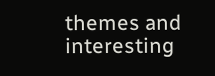themes and interesting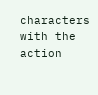characters with the action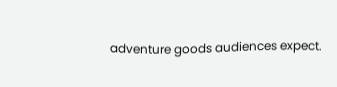adventure goods audiences expect.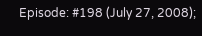Episode: #198 (July 27, 2008);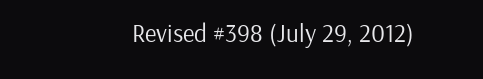Revised #398 (July 29, 2012)